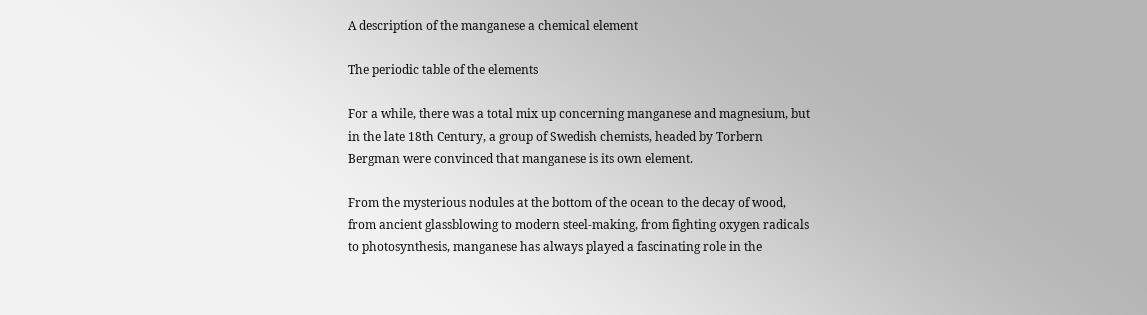A description of the manganese a chemical element

The periodic table of the elements

For a while, there was a total mix up concerning manganese and magnesium, but in the late 18th Century, a group of Swedish chemists, headed by Torbern Bergman were convinced that manganese is its own element.

From the mysterious nodules at the bottom of the ocean to the decay of wood, from ancient glassblowing to modern steel-making, from fighting oxygen radicals to photosynthesis, manganese has always played a fascinating role in the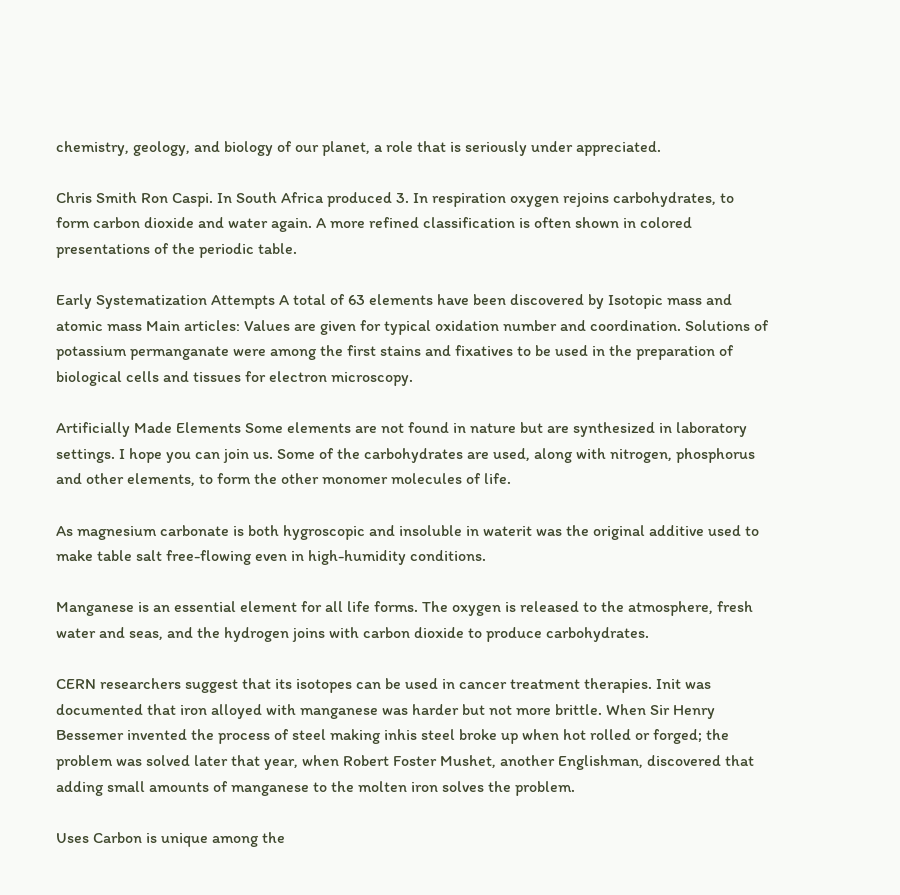chemistry, geology, and biology of our planet, a role that is seriously under appreciated.

Chris Smith Ron Caspi. In South Africa produced 3. In respiration oxygen rejoins carbohydrates, to form carbon dioxide and water again. A more refined classification is often shown in colored presentations of the periodic table.

Early Systematization Attempts A total of 63 elements have been discovered by Isotopic mass and atomic mass Main articles: Values are given for typical oxidation number and coordination. Solutions of potassium permanganate were among the first stains and fixatives to be used in the preparation of biological cells and tissues for electron microscopy.

Artificially Made Elements Some elements are not found in nature but are synthesized in laboratory settings. I hope you can join us. Some of the carbohydrates are used, along with nitrogen, phosphorus and other elements, to form the other monomer molecules of life.

As magnesium carbonate is both hygroscopic and insoluble in waterit was the original additive used to make table salt free-flowing even in high-humidity conditions.

Manganese is an essential element for all life forms. The oxygen is released to the atmosphere, fresh water and seas, and the hydrogen joins with carbon dioxide to produce carbohydrates.

CERN researchers suggest that its isotopes can be used in cancer treatment therapies. Init was documented that iron alloyed with manganese was harder but not more brittle. When Sir Henry Bessemer invented the process of steel making inhis steel broke up when hot rolled or forged; the problem was solved later that year, when Robert Foster Mushet, another Englishman, discovered that adding small amounts of manganese to the molten iron solves the problem.

Uses Carbon is unique among the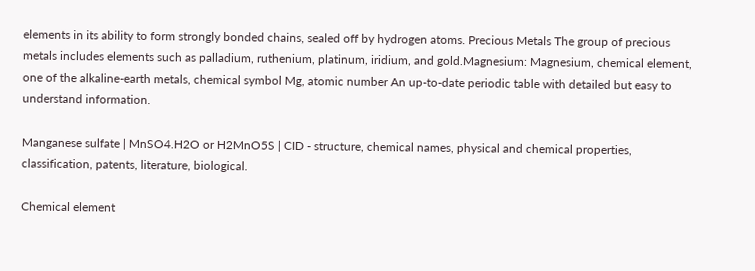elements in its ability to form strongly bonded chains, sealed off by hydrogen atoms. Precious Metals The group of precious metals includes elements such as palladium, ruthenium, platinum, iridium, and gold.Magnesium: Magnesium, chemical element, one of the alkaline-earth metals, chemical symbol Mg, atomic number An up-to-date periodic table with detailed but easy to understand information.

Manganese sulfate | MnSO4.H2O or H2MnO5S | CID - structure, chemical names, physical and chemical properties, classification, patents, literature, biological.

Chemical element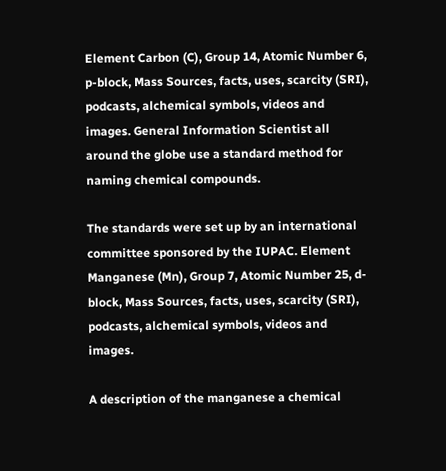Element Carbon (C), Group 14, Atomic Number 6, p-block, Mass Sources, facts, uses, scarcity (SRI), podcasts, alchemical symbols, videos and images. General Information Scientist all around the globe use a standard method for naming chemical compounds.

The standards were set up by an international committee sponsored by the IUPAC. Element Manganese (Mn), Group 7, Atomic Number 25, d-block, Mass Sources, facts, uses, scarcity (SRI), podcasts, alchemical symbols, videos and images.

A description of the manganese a chemical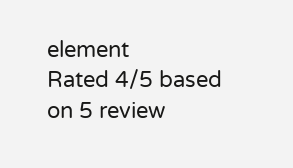element
Rated 4/5 based on 5 review